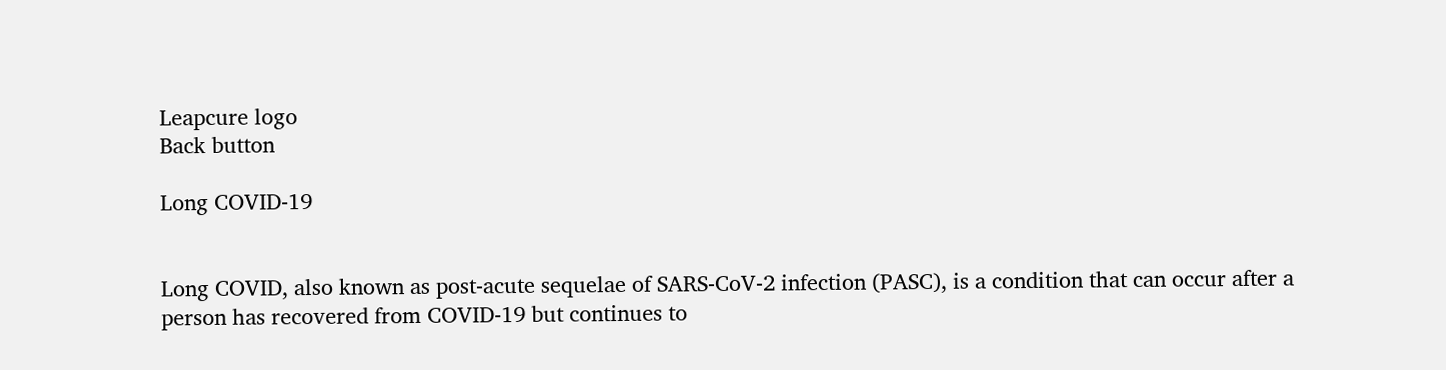Leapcure logo
Back button

Long COVID-19


Long COVID, also known as post-acute sequelae of SARS-CoV-2 infection (PASC), is a condition that can occur after a person has recovered from COVID-19 but continues to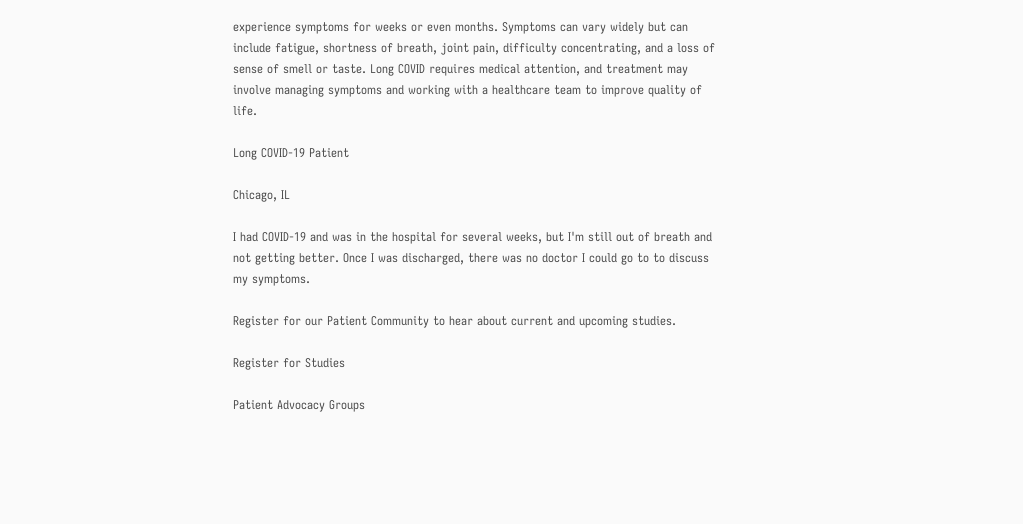experience symptoms for weeks or even months. Symptoms can vary widely but can include fatigue, shortness of breath, joint pain, difficulty concentrating, and a loss of sense of smell or taste. Long COVID requires medical attention, and treatment may involve managing symptoms and working with a healthcare team to improve quality of life.

Long COVID-19 Patient

Chicago, IL

I had COVID-19 and was in the hospital for several weeks, but I'm still out of breath and not getting better. Once I was discharged, there was no doctor I could go to to discuss my symptoms.

Register for our Patient Community to hear about current and upcoming studies.

Register for Studies

Patient Advocacy Groups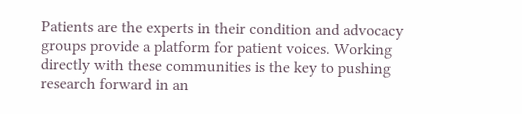Patients are the experts in their condition and advocacy groups provide a platform for patient voices. Working directly with these communities is the key to pushing research forward in an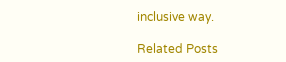inclusive way.

Related Posts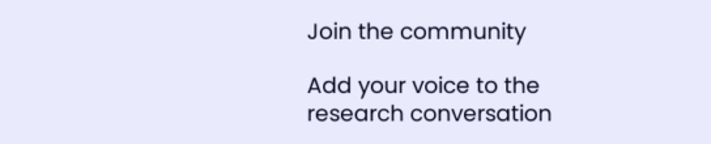Join the community

Add your voice to the research conversation